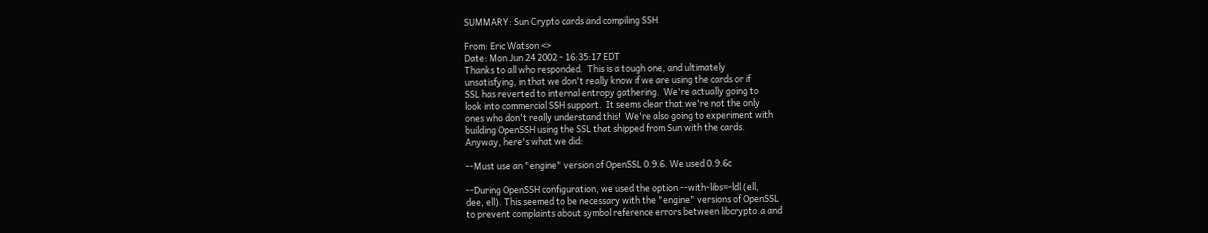SUMMARY: Sun Crypto cards and compiling SSH

From: Eric Watson <>
Date: Mon Jun 24 2002 - 16:35:17 EDT
Thanks to all who responded.  This is a tough one, and ultimately
unsatisfying, in that we don't really know if we are using the cards or if
SSL has reverted to internal entropy gathering.  We're actually going to
look into commercial SSH support.  It seems clear that we're not the only
ones who don't really understand this!  We're also going to experiment with
building OpenSSH using the SSL that shipped from Sun with the cards.
Anyway, here's what we did:

--Must use an "engine" version of OpenSSL 0.9.6. We used 0.9.6c

--During OpenSSH configuration, we used the option --with-libs=-ldl (ell,
dee, ell). This seemed to be necessary with the "engine" versions of OpenSSL
to prevent complaints about symbol reference errors between libcrypto.a and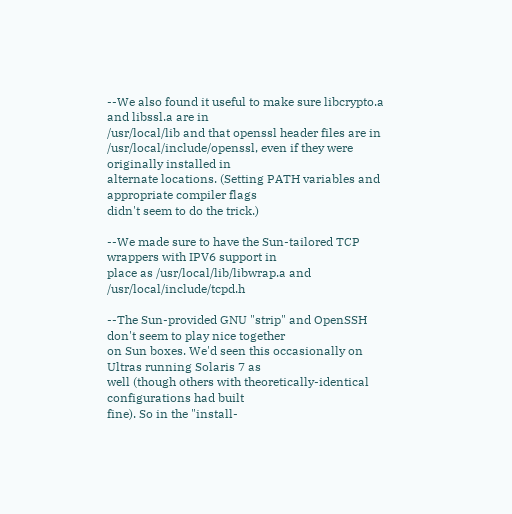--We also found it useful to make sure libcrypto.a and libssl.a are in
/usr/local/lib and that openssl header files are in
/usr/local/include/openssl, even if they were originally installed in
alternate locations. (Setting PATH variables and appropriate compiler flags
didn't seem to do the trick.)

--We made sure to have the Sun-tailored TCP wrappers with IPV6 support in
place as /usr/local/lib/libwrap.a and /usr/local/include/tcpd.h

--The Sun-provided GNU "strip" and OpenSSH don't seem to play nice together
on Sun boxes. We'd seen this occasionally on Ultras running Solaris 7 as
well (though others with theoretically-identical configurations had built
fine). So in the "install-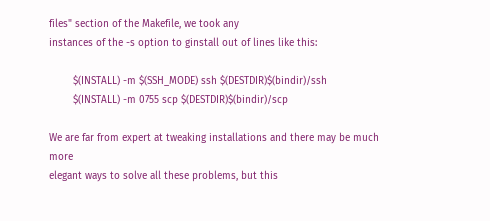files" section of the Makefile, we took any
instances of the -s option to ginstall out of lines like this:

        $(INSTALL) -m $(SSH_MODE) ssh $(DESTDIR)$(bindir)/ssh
        $(INSTALL) -m 0755 scp $(DESTDIR)$(bindir)/scp

We are far from expert at tweaking installations and there may be much more
elegant ways to solve all these problems, but this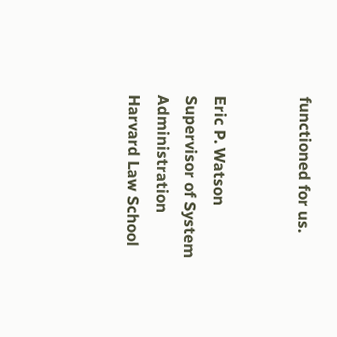functioned for us.


Eric P. Watson
Supervisor of System Administration
Harvard Law School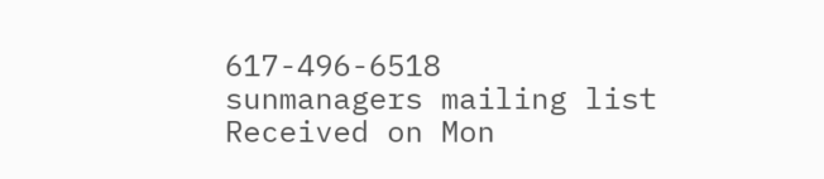617-496-6518
sunmanagers mailing list
Received on Mon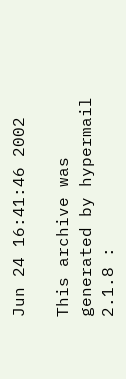Jun 24 16:41:46 2002

This archive was generated by hypermail 2.1.8 :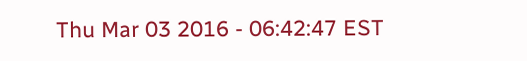Thu Mar 03 2016 - 06:42:47 EST